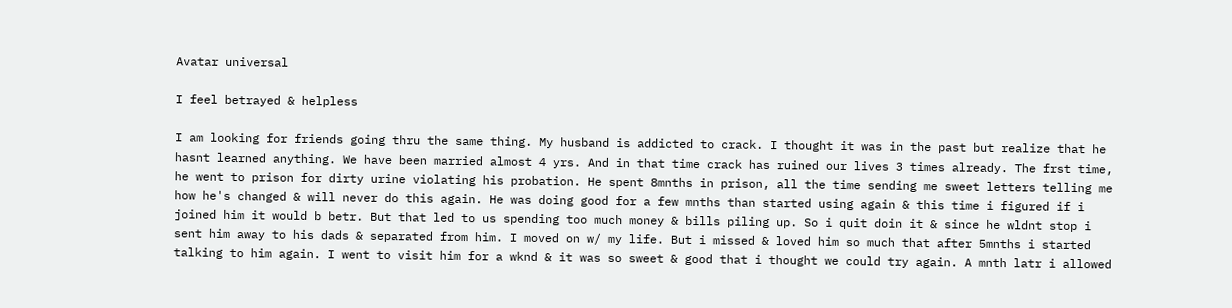Avatar universal

I feel betrayed & helpless

I am looking for friends going thru the same thing. My husband is addicted to crack. I thought it was in the past but realize that he hasnt learned anything. We have been married almost 4 yrs. And in that time crack has ruined our lives 3 times already. The frst time, he went to prison for dirty urine violating his probation. He spent 8mnths in prison, all the time sending me sweet letters telling me how he's changed & will never do this again. He was doing good for a few mnths than started using again & this time i figured if i joined him it would b betr. But that led to us spending too much money & bills piling up. So i quit doin it & since he wldnt stop i sent him away to his dads & separated from him. I moved on w/ my life. But i missed & loved him so much that after 5mnths i started talking to him again. I went to visit him for a wknd & it was so sweet & good that i thought we could try again. A mnth latr i allowed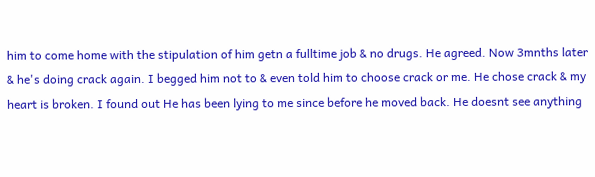him to come home with the stipulation of him getn a fulltime job & no drugs. He agreed. Now 3mnths later & he's doing crack again. I begged him not to & even told him to choose crack or me. He chose crack & my heart is broken. I found out He has been lying to me since before he moved back. He doesnt see anything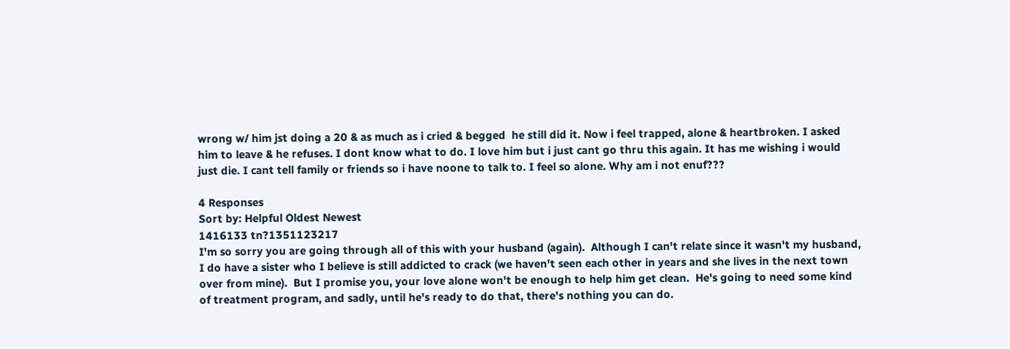wrong w/ him jst doing a 20 & as much as i cried & begged  he still did it. Now i feel trapped, alone & heartbroken. I asked him to leave & he refuses. I dont know what to do. I love him but i just cant go thru this again. It has me wishing i would just die. I cant tell family or friends so i have noone to talk to. I feel so alone. Why am i not enuf???

4 Responses
Sort by: Helpful Oldest Newest
1416133 tn?1351123217
I'm so sorry you are going through all of this with your husband (again).  Although I can't relate since it wasn't my husband, I do have a sister who I believe is still addicted to crack (we haven't seen each other in years and she lives in the next town over from mine).  But I promise you, your love alone won't be enough to help him get clean.  He's going to need some kind of treatment program, and sadly, until he's ready to do that, there's nothing you can do.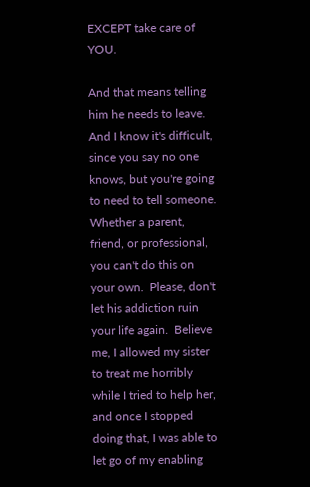EXCEPT take care of YOU.

And that means telling him he needs to leave.  And I know it's difficult, since you say no one knows, but you're going to need to tell someone.  Whether a parent, friend, or professional, you can't do this on your own.  Please, don't let his addiction ruin your life again.  Believe me, I allowed my sister to treat me horribly while I tried to help her, and once I stopped doing that, I was able to let go of my enabling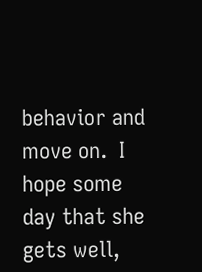behavior and move on.  I hope some day that she gets well,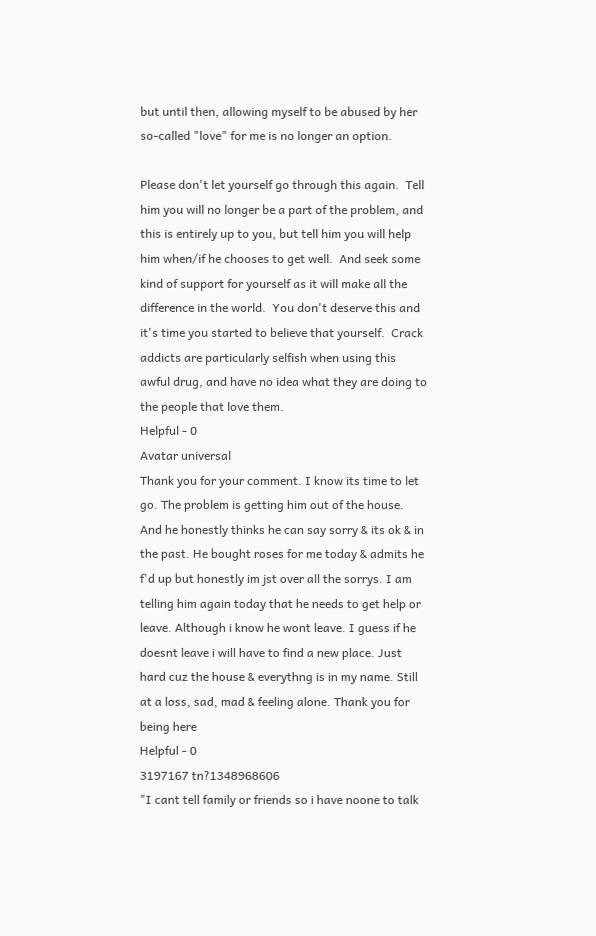but until then, allowing myself to be abused by her so-called "love" for me is no longer an option.

Please don't let yourself go through this again.  Tell him you will no longer be a part of the problem, and this is entirely up to you, but tell him you will help him when/if he chooses to get well.  And seek some kind of support for yourself as it will make all the difference in the world.  You don't deserve this and it's time you started to believe that yourself.  Crack addicts are particularly selfish when using this awful drug, and have no idea what they are doing to the people that love them.
Helpful - 0
Avatar universal
Thank you for your comment. I know its time to let go. The problem is getting him out of the house. And he honestly thinks he can say sorry & its ok & in the past. He bought roses for me today & admits he f'd up but honestly im jst over all the sorrys. I am telling him again today that he needs to get help or leave. Although i know he wont leave. I guess if he doesnt leave i will have to find a new place. Just hard cuz the house & everythng is in my name. Still at a loss, sad, mad & feeling alone. Thank you for being here
Helpful - 0
3197167 tn?1348968606
"I cant tell family or friends so i have noone to talk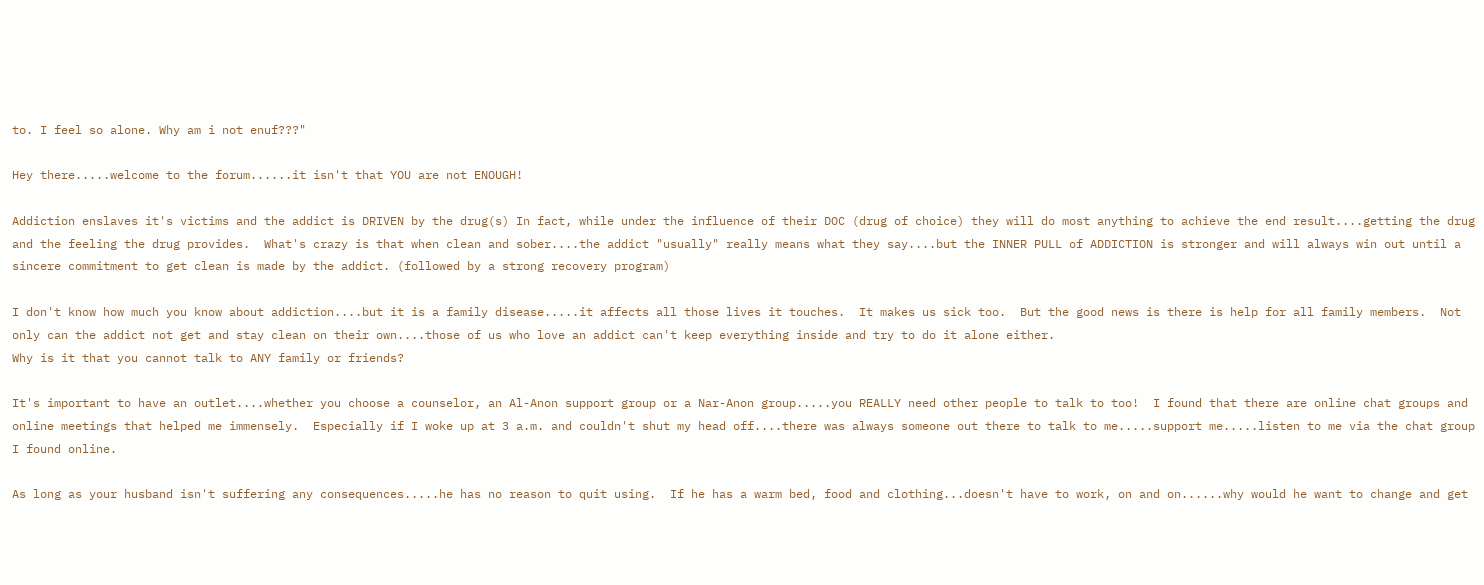to. I feel so alone. Why am i not enuf???"

Hey there.....welcome to the forum......it isn't that YOU are not ENOUGH!

Addiction enslaves it's victims and the addict is DRIVEN by the drug(s) In fact, while under the influence of their DOC (drug of choice) they will do most anything to achieve the end result....getting the drug and the feeling the drug provides.  What's crazy is that when clean and sober....the addict "usually" really means what they say....but the INNER PULL of ADDICTION is stronger and will always win out until a sincere commitment to get clean is made by the addict. (followed by a strong recovery program)

I don't know how much you know about addiction....but it is a family disease.....it affects all those lives it touches.  It makes us sick too.  But the good news is there is help for all family members.  Not only can the addict not get and stay clean on their own....those of us who love an addict can't keep everything inside and try to do it alone either.
Why is it that you cannot talk to ANY family or friends?

It's important to have an outlet....whether you choose a counselor, an Al-Anon support group or a Nar-Anon group.....you REALLY need other people to talk to too!  I found that there are online chat groups and online meetings that helped me immensely.  Especially if I woke up at 3 a.m. and couldn't shut my head off....there was always someone out there to talk to me.....support me.....listen to me via the chat group I found online.

As long as your husband isn't suffering any consequences.....he has no reason to quit using.  If he has a warm bed, food and clothing...doesn't have to work, on and on......why would he want to change and get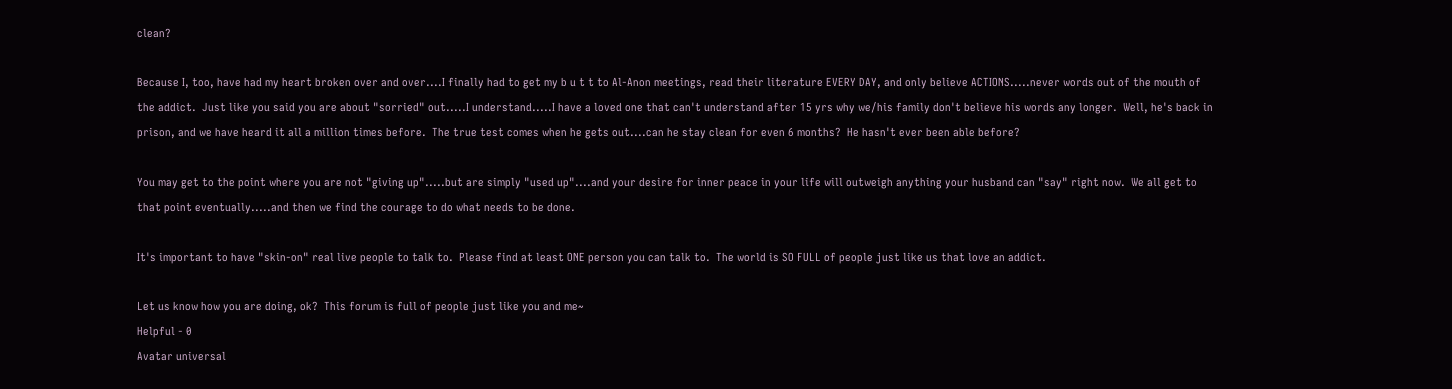clean?

Because I, too, have had my heart broken over and over....I finally had to get my b u t t to Al-Anon meetings, read their literature EVERY DAY, and only believe ACTIONS.....never words out of the mouth of the addict.  Just like you said you are about "sorried" out.....I understand.....I have a loved one that can't understand after 15 yrs why we/his family don't believe his words any longer.  Well, he's back in prison, and we have heard it all a million times before.  The true test comes when he gets out....can he stay clean for even 6 months?  He hasn't ever been able before?

You may get to the point where you are not "giving up".....but are simply "used up"....and your desire for inner peace in your life will outweigh anything your husband can "say" right now.  We all get to that point eventually.....and then we find the courage to do what needs to be done.

It's important to have "skin-on" real live people to talk to.  Please find at least ONE person you can talk to.  The world is SO FULL of people just like us that love an addict.

Let us know how you are doing, ok?  This forum is full of people just like you and me~
Helpful - 0
Avatar universal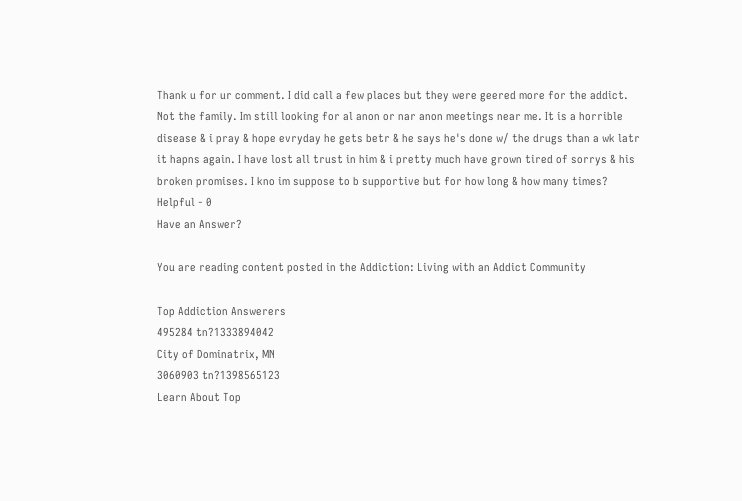Thank u for ur comment. I did call a few places but they were geered more for the addict. Not the family. Im still looking for al anon or nar anon meetings near me. It is a horrible disease & i pray & hope evryday he gets betr & he says he's done w/ the drugs than a wk latr it hapns again. I have lost all trust in him & i pretty much have grown tired of sorrys & his broken promises. I kno im suppose to b supportive but for how long & how many times?
Helpful - 0
Have an Answer?

You are reading content posted in the Addiction: Living with an Addict Community

Top Addiction Answerers
495284 tn?1333894042
City of Dominatrix, MN
3060903 tn?1398565123
Learn About Top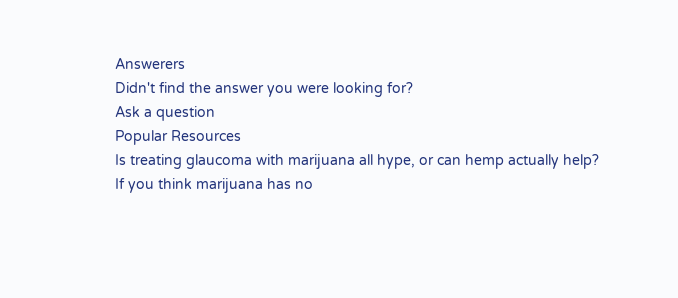Answerers
Didn't find the answer you were looking for?
Ask a question
Popular Resources
Is treating glaucoma with marijuana all hype, or can hemp actually help?
If you think marijuana has no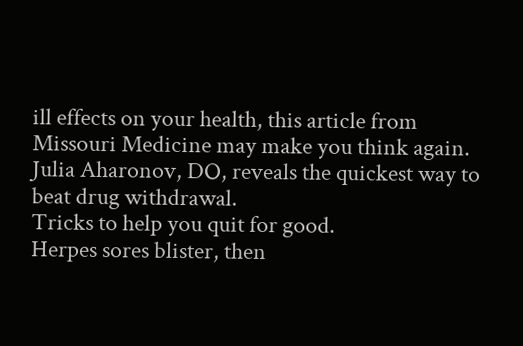ill effects on your health, this article from Missouri Medicine may make you think again.
Julia Aharonov, DO, reveals the quickest way to beat drug withdrawal.
Tricks to help you quit for good.
Herpes sores blister, then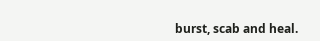burst, scab and heal.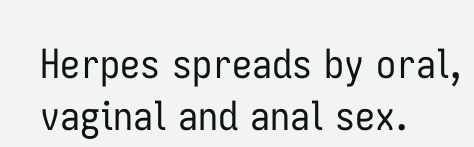Herpes spreads by oral, vaginal and anal sex.